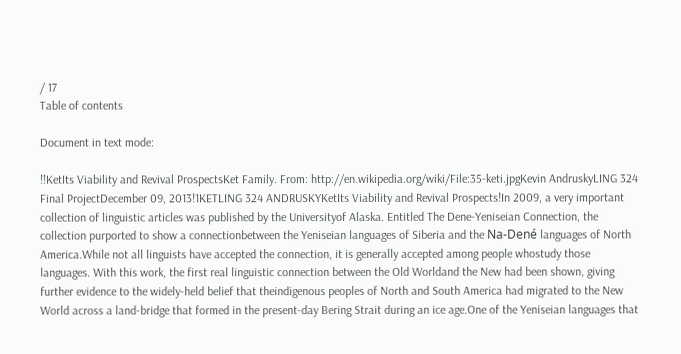/ 17
Table of contents

Document in text mode:

!!KetIts Viability and Revival ProspectsKet Family. From: http://en.wikipedia.org/wiki/File:35-keti.jpgKevin AndruskyLING 324 Final ProjectDecember 09, 2013!1KETLING 324 ANDRUSKYKetIts Viability and Revival Prospects!In 2009, a very important collection of linguistic articles was published by the Universityof Alaska. Entitled The Dene-Yeniseian Connection, the collection purported to show a connectionbetween the Yeniseian languages of Siberia and the Na-Dené languages of North America.While not all linguists have accepted the connection, it is generally accepted among people whostudy those languages. With this work, the first real linguistic connection between the Old Worldand the New had been shown, giving further evidence to the widely-held belief that theindigenous peoples of North and South America had migrated to the New World across a land-bridge that formed in the present-day Bering Strait during an ice age.One of the Yeniseian languages that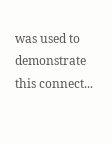was used to demonstrate this connect...